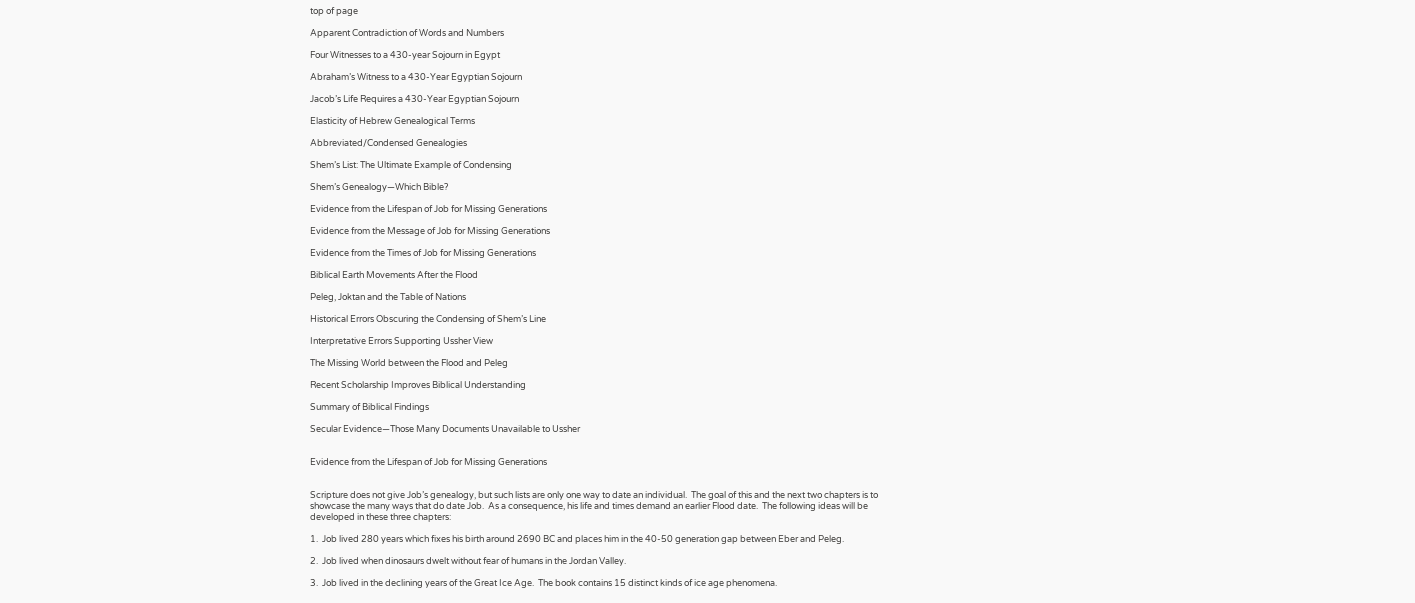top of page

Apparent Contradiction of Words and Numbers

Four Witnesses to a 430-year Sojourn in Egypt

Abraham’s Witness to a 430-Year Egyptian Sojourn

Jacob’s Life Requires a 430-Year Egyptian Sojourn

Elasticity of Hebrew Genealogical Terms

Abbreviated/Condensed Genealogies

Shem’s List: The Ultimate Example of Condensing

Shem’s Genealogy—Which Bible?

Evidence from the Lifespan of Job for Missing Generations

Evidence from the Message of Job for Missing Generations

Evidence from the Times of Job for Missing Generations

Biblical Earth Movements After the Flood

Peleg, Joktan and the Table of Nations

Historical Errors Obscuring the Condensing of Shem’s Line

Interpretative Errors Supporting Ussher View

The Missing World between the Flood and Peleg

Recent Scholarship Improves Biblical Understanding

Summary of Biblical Findings

Secular Evidence—Those Many Documents Unavailable to Ussher


Evidence from the Lifespan of Job for Missing Generations


Scripture does not give Job’s genealogy, but such lists are only one way to date an individual.  The goal of this and the next two chapters is to showcase the many ways that do date Job.  As a consequence, his life and times demand an earlier Flood date.  The following ideas will be developed in these three chapters:

1.  Job lived 280 years which fixes his birth around 2690 BC and places him in the 40-50 generation gap between Eber and Peleg.

2.  Job lived when dinosaurs dwelt without fear of humans in the Jordan Valley.

3.  Job lived in the declining years of the Great Ice Age.  The book contains 15 distinct kinds of ice age phenomena.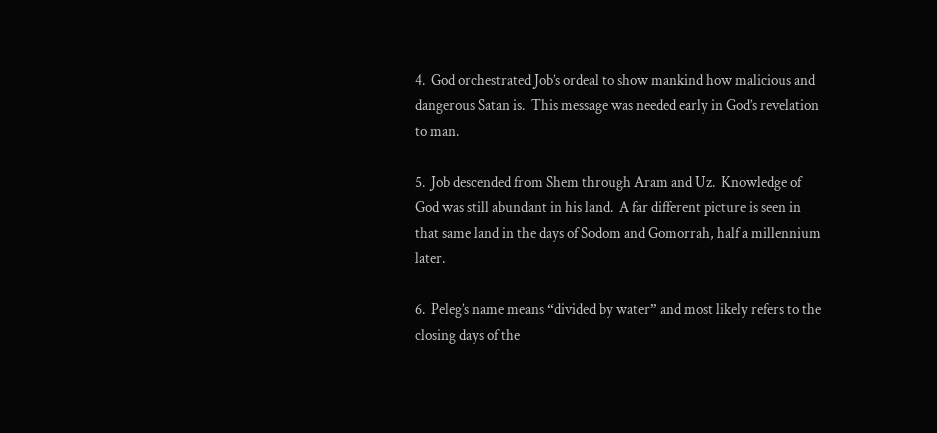4.  God orchestrated Job’s ordeal to show mankind how malicious and dangerous Satan is.  This message was needed early in God’s revelation to man.

5.  Job descended from Shem through Aram and Uz.  Knowledge of God was still abundant in his land.  A far different picture is seen in that same land in the days of Sodom and Gomorrah, half a millennium later.

6.  Peleg’s name means “divided by water” and most likely refers to the closing days of the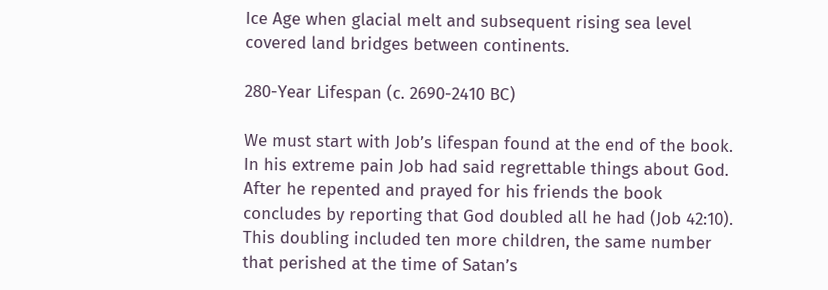Ice Age when glacial melt and subsequent rising sea level covered land bridges between continents.

280-Year Lifespan (c. 2690-2410 BC)

We must start with Job’s lifespan found at the end of the book.  In his extreme pain Job had said regrettable things about God.  After he repented and prayed for his friends the book concludes by reporting that God doubled all he had (Job 42:10).  This doubling included ten more children, the same number that perished at the time of Satan’s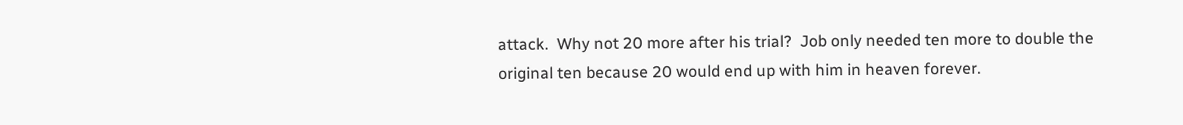attack.  Why not 20 more after his trial?  Job only needed ten more to double the original ten because 20 would end up with him in heaven forever.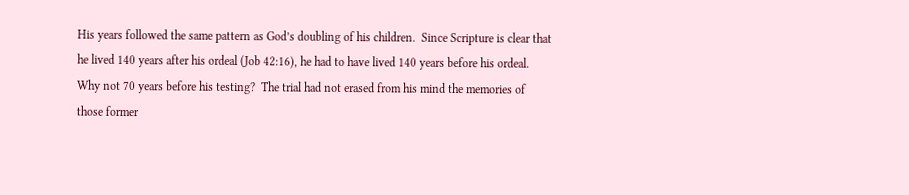His years followed the same pattern as God’s doubling of his children.  Since Scripture is clear that he lived 140 years after his ordeal (Job 42:16), he had to have lived 140 years before his ordeal.  Why not 70 years before his testing?  The trial had not erased from his mind the memories of those former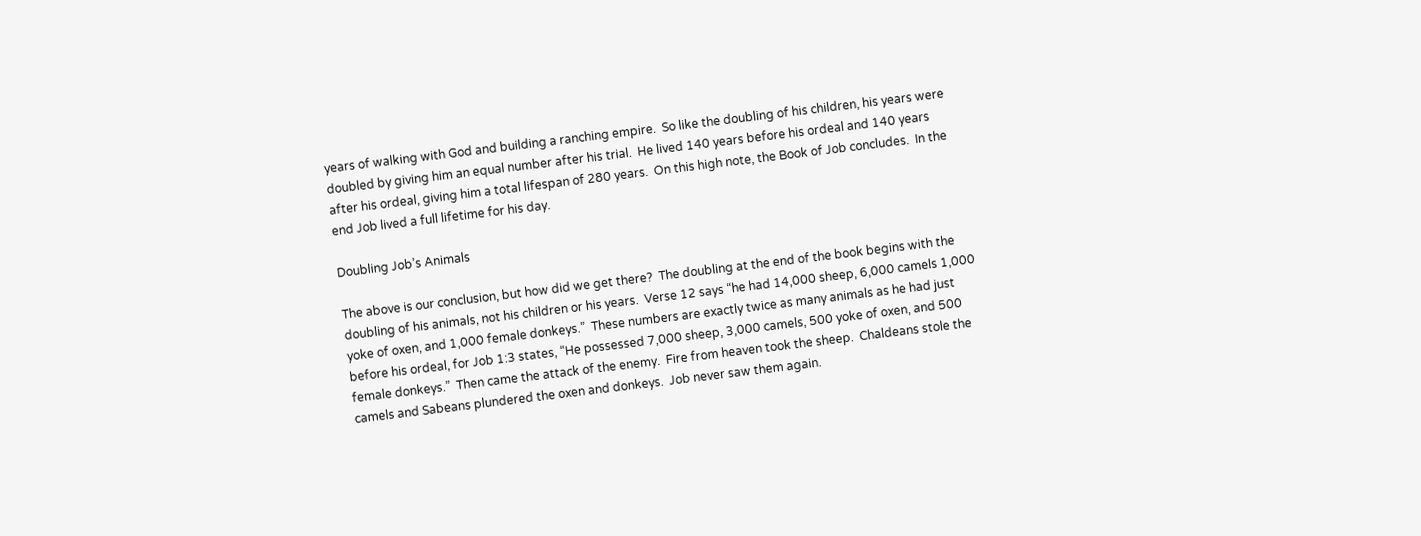years of walking with God and building a ranching empire.  So like the doubling of his children, his years were doubled by giving him an equal number after his trial.  He lived 140 years before his ordeal and 140 years after his ordeal, giving him a total lifespan of 280 years.  On this high note, the Book of Job concludes.  In the end Job lived a full lifetime for his day.

Doubling Job’s Animals

The above is our conclusion, but how did we get there?  The doubling at the end of the book begins with the doubling of his animals, not his children or his years.  Verse 12 says “he had 14,000 sheep, 6,000 camels 1,000 yoke of oxen, and 1,000 female donkeys.”  These numbers are exactly twice as many animals as he had just before his ordeal, for Job 1:3 states, “He possessed 7,000 sheep, 3,000 camels, 500 yoke of oxen, and 500 female donkeys.”  Then came the attack of the enemy.  Fire from heaven took the sheep.  Chaldeans stole the camels and Sabeans plundered the oxen and donkeys.  Job never saw them again.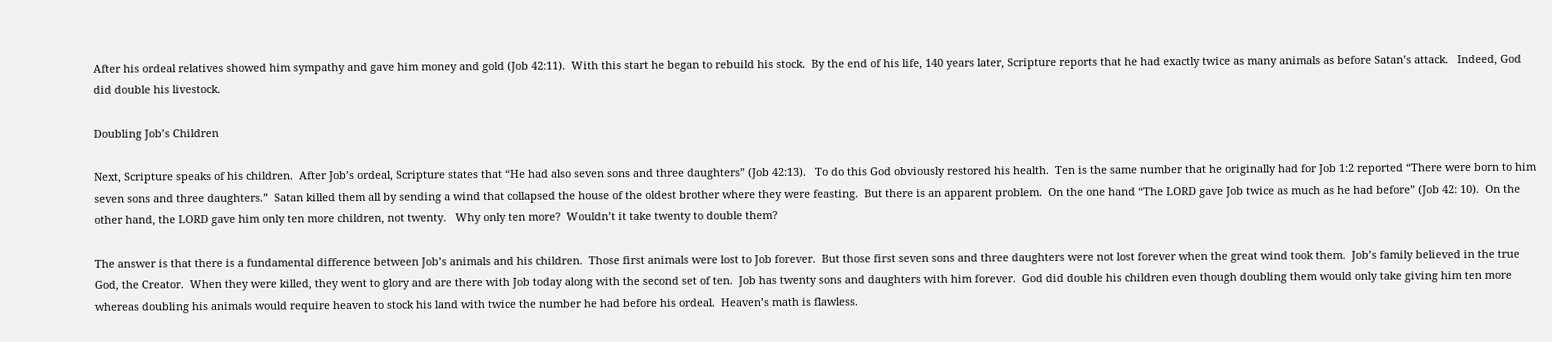After his ordeal relatives showed him sympathy and gave him money and gold (Job 42:11).  With this start he began to rebuild his stock.  By the end of his life, 140 years later, Scripture reports that he had exactly twice as many animals as before Satan’s attack.   Indeed, God did double his livestock.

Doubling Job’s Children

Next, Scripture speaks of his children.  After Job’s ordeal, Scripture states that “He had also seven sons and three daughters” (Job 42:13).   To do this God obviously restored his health.  Ten is the same number that he originally had for Job 1:2 reported “There were born to him seven sons and three daughters.”  Satan killed them all by sending a wind that collapsed the house of the oldest brother where they were feasting.  But there is an apparent problem.  On the one hand “The LORD gave Job twice as much as he had before” (Job 42: 10).  On the other hand, the LORD gave him only ten more children, not twenty.   Why only ten more?  Wouldn’t it take twenty to double them?

The answer is that there is a fundamental difference between Job’s animals and his children.  Those first animals were lost to Job forever.  But those first seven sons and three daughters were not lost forever when the great wind took them.  Job’s family believed in the true God, the Creator.  When they were killed, they went to glory and are there with Job today along with the second set of ten.  Job has twenty sons and daughters with him forever.  God did double his children even though doubling them would only take giving him ten more whereas doubling his animals would require heaven to stock his land with twice the number he had before his ordeal.  Heaven’s math is flawless.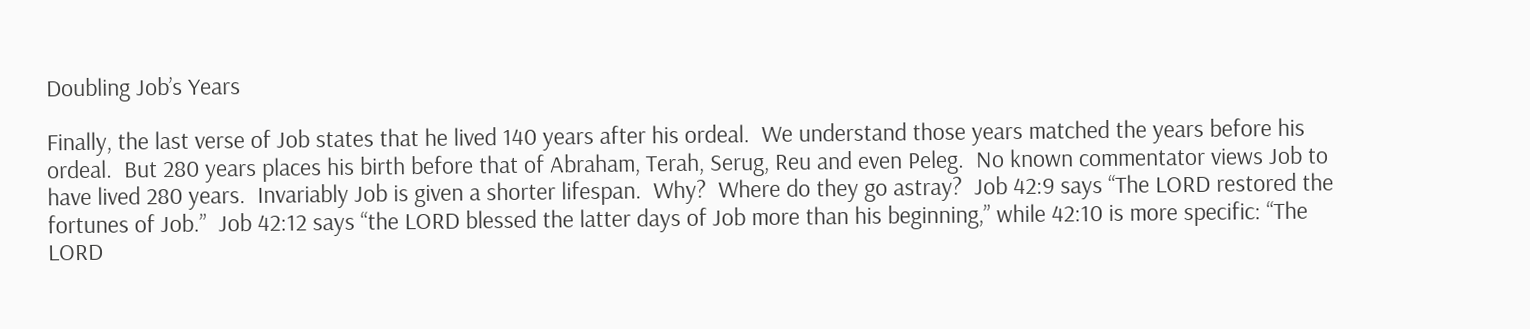Doubling Job’s Years

Finally, the last verse of Job states that he lived 140 years after his ordeal.  We understand those years matched the years before his ordeal.  But 280 years places his birth before that of Abraham, Terah, Serug, Reu and even Peleg.  No known commentator views Job to have lived 280 years.  Invariably Job is given a shorter lifespan.  Why?  Where do they go astray?  Job 42:9 says “The LORD restored the fortunes of Job.”  Job 42:12 says “the LORD blessed the latter days of Job more than his beginning,” while 42:10 is more specific: “The LORD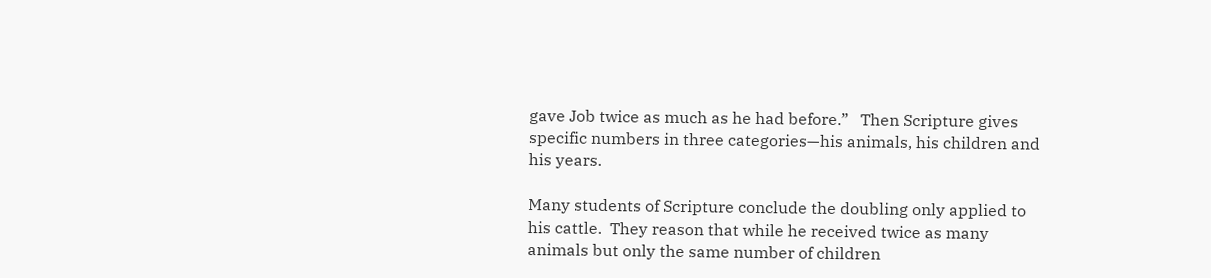gave Job twice as much as he had before.”   Then Scripture gives specific numbers in three categories—his animals, his children and his years.

Many students of Scripture conclude the doubling only applied to his cattle.  They reason that while he received twice as many animals but only the same number of children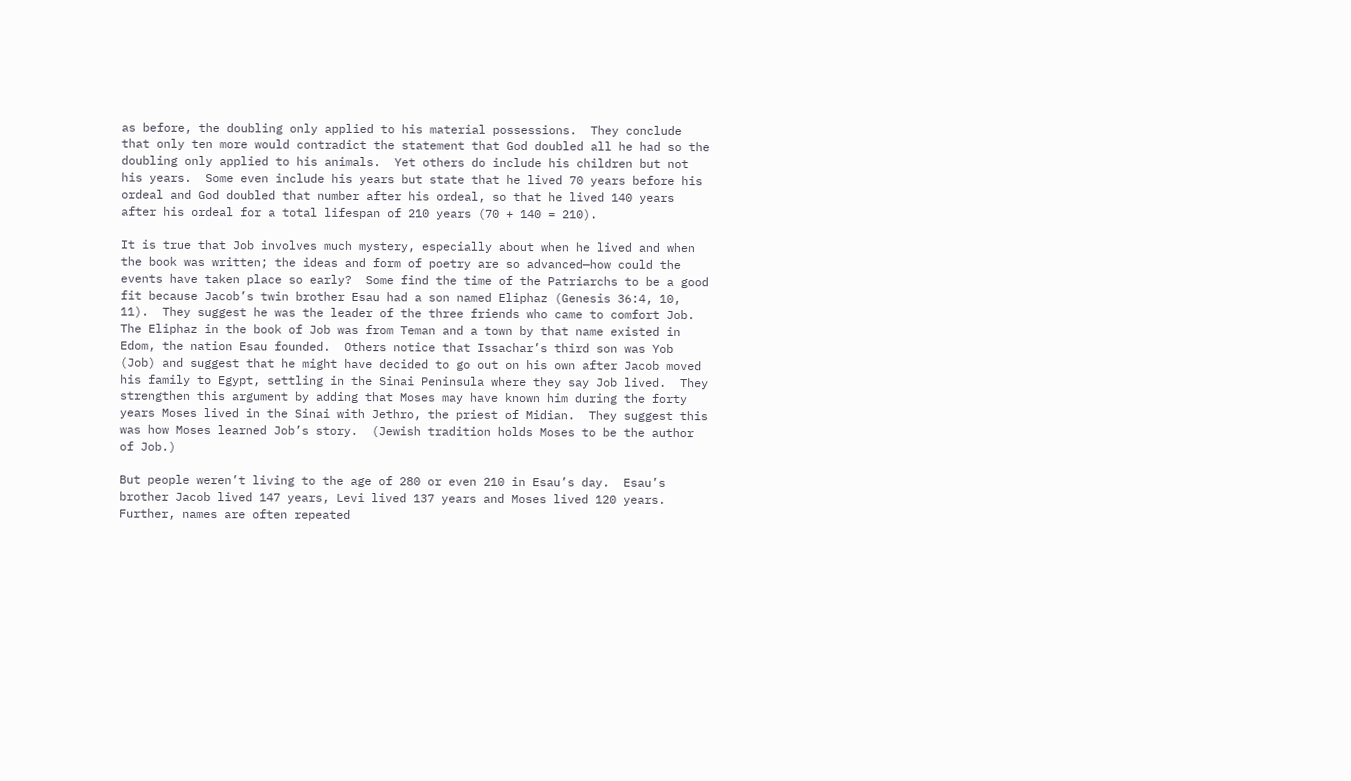as before, the doubling only applied to his material possessions.  They conclude that only ten more would contradict the statement that God doubled all he had so the doubling only applied to his animals.  Yet others do include his children but not his years.  Some even include his years but state that he lived 70 years before his ordeal and God doubled that number after his ordeal, so that he lived 140 years after his ordeal for a total lifespan of 210 years (70 + 140 = 210).

It is true that Job involves much mystery, especially about when he lived and when the book was written; the ideas and form of poetry are so advanced—how could the events have taken place so early?  Some find the time of the Patriarchs to be a good fit because Jacob’s twin brother Esau had a son named Eliphaz (Genesis 36:4, 10, 11).  They suggest he was the leader of the three friends who came to comfort Job.  The Eliphaz in the book of Job was from Teman and a town by that name existed in Edom, the nation Esau founded.  Others notice that Issachar’s third son was Yob (Job) and suggest that he might have decided to go out on his own after Jacob moved his family to Egypt, settling in the Sinai Peninsula where they say Job lived.  They strengthen this argument by adding that Moses may have known him during the forty years Moses lived in the Sinai with Jethro, the priest of Midian.  They suggest this was how Moses learned Job’s story.  (Jewish tradition holds Moses to be the author of Job.)

But people weren’t living to the age of 280 or even 210 in Esau’s day.  Esau’s brother Jacob lived 147 years, Levi lived 137 years and Moses lived 120 years.  Further, names are often repeated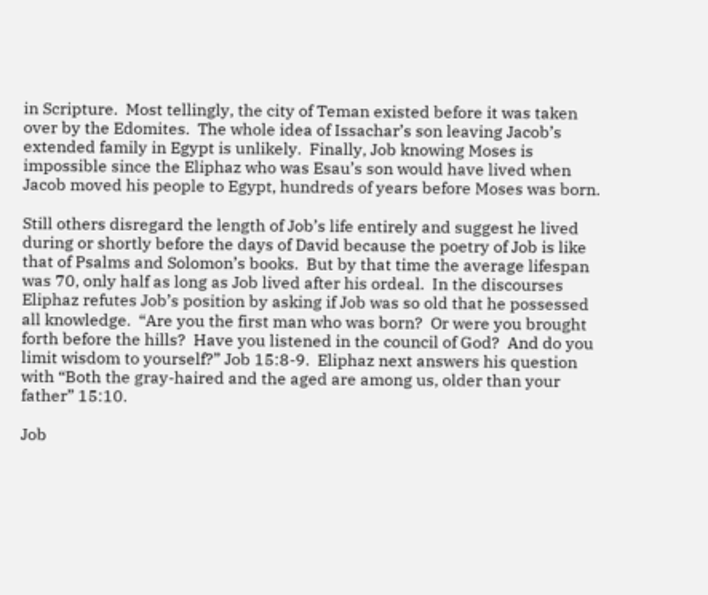in Scripture.  Most tellingly, the city of Teman existed before it was taken over by the Edomites.  The whole idea of Issachar’s son leaving Jacob’s extended family in Egypt is unlikely.  Finally, Job knowing Moses is impossible since the Eliphaz who was Esau’s son would have lived when Jacob moved his people to Egypt, hundreds of years before Moses was born.

Still others disregard the length of Job’s life entirely and suggest he lived during or shortly before the days of David because the poetry of Job is like that of Psalms and Solomon’s books.  But by that time the average lifespan was 70, only half as long as Job lived after his ordeal.  In the discourses Eliphaz refutes Job’s position by asking if Job was so old that he possessed all knowledge.  “Are you the first man who was born?  Or were you brought forth before the hills?  Have you listened in the council of God?  And do you limit wisdom to yourself?” Job 15:8-9.  Eliphaz next answers his question with “Both the gray-haired and the aged are among us, older than your father” 15:10.

Job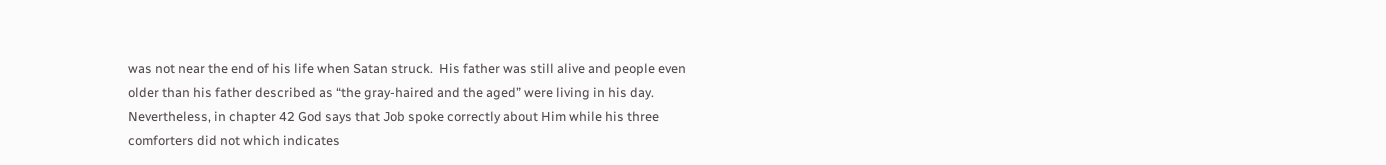was not near the end of his life when Satan struck.  His father was still alive and people even older than his father described as “the gray-haired and the aged” were living in his day.   Nevertheless, in chapter 42 God says that Job spoke correctly about Him while his three comforters did not which indicates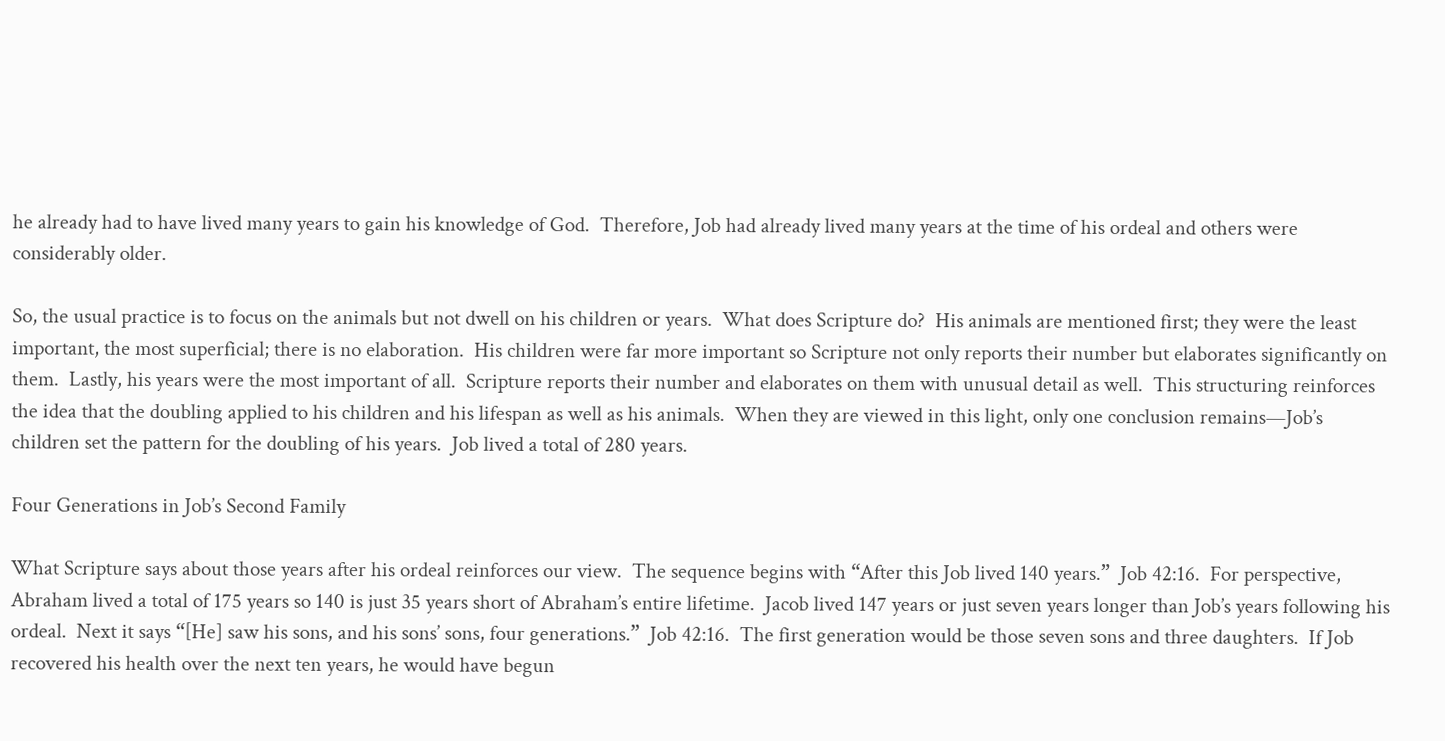he already had to have lived many years to gain his knowledge of God.  Therefore, Job had already lived many years at the time of his ordeal and others were considerably older.

So, the usual practice is to focus on the animals but not dwell on his children or years.  What does Scripture do?  His animals are mentioned first; they were the least important, the most superficial; there is no elaboration.  His children were far more important so Scripture not only reports their number but elaborates significantly on them.  Lastly, his years were the most important of all.  Scripture reports their number and elaborates on them with unusual detail as well.  This structuring reinforces the idea that the doubling applied to his children and his lifespan as well as his animals.  When they are viewed in this light, only one conclusion remains—Job’s children set the pattern for the doubling of his years.  Job lived a total of 280 years.

Four Generations in Job’s Second Family

What Scripture says about those years after his ordeal reinforces our view.  The sequence begins with “After this Job lived 140 years.”  Job 42:16.  For perspective, Abraham lived a total of 175 years so 140 is just 35 years short of Abraham’s entire lifetime.  Jacob lived 147 years or just seven years longer than Job’s years following his ordeal.  Next it says “[He] saw his sons, and his sons’ sons, four generations.”  Job 42:16.  The first generation would be those seven sons and three daughters.  If Job recovered his health over the next ten years, he would have begun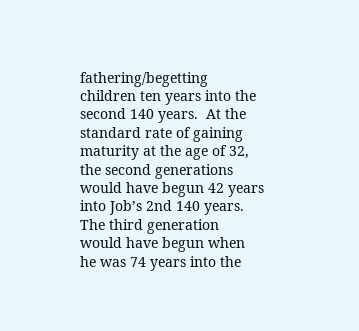fathering/begetting children ten years into the second 140 years.  At the standard rate of gaining maturity at the age of 32, the second generations would have begun 42 years into Job’s 2nd 140 years.  The third generation would have begun when he was 74 years into the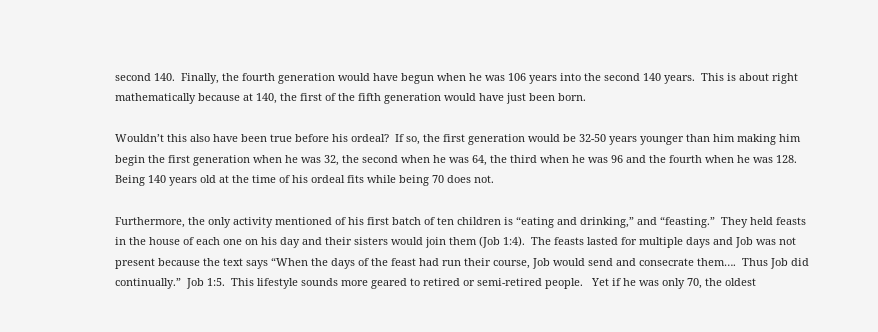second 140.  Finally, the fourth generation would have begun when he was 106 years into the second 140 years.  This is about right mathematically because at 140, the first of the fifth generation would have just been born.

Wouldn’t this also have been true before his ordeal?  If so, the first generation would be 32-50 years younger than him making him begin the first generation when he was 32, the second when he was 64, the third when he was 96 and the fourth when he was 128.  Being 140 years old at the time of his ordeal fits while being 70 does not.

Furthermore, the only activity mentioned of his first batch of ten children is “eating and drinking,” and “feasting.”  They held feasts in the house of each one on his day and their sisters would join them (Job 1:4).  The feasts lasted for multiple days and Job was not present because the text says “When the days of the feast had run their course, Job would send and consecrate them….  Thus Job did continually.”  Job 1:5.  This lifestyle sounds more geared to retired or semi-retired people.   Yet if he was only 70, the oldest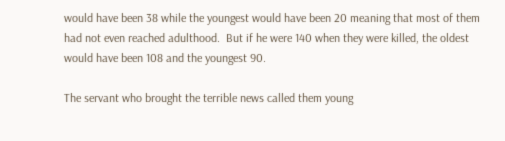would have been 38 while the youngest would have been 20 meaning that most of them had not even reached adulthood.  But if he were 140 when they were killed, the oldest would have been 108 and the youngest 90.

The servant who brought the terrible news called them young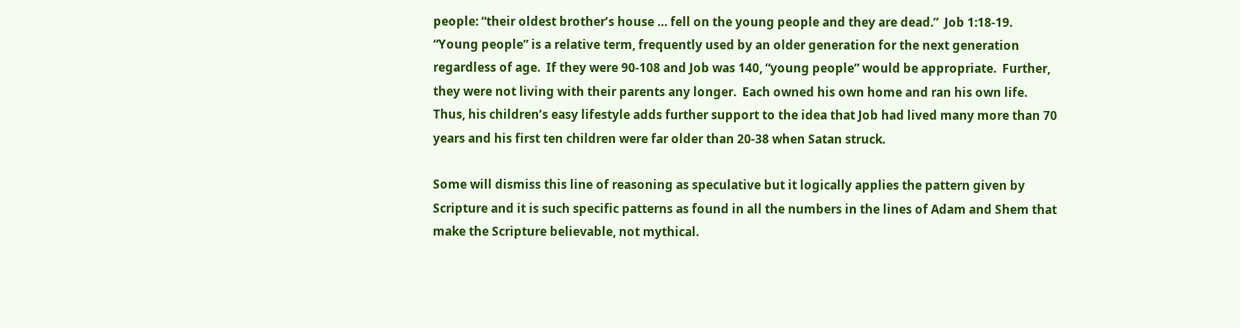people: “their oldest brother’s house … fell on the young people and they are dead.”  Job 1:18-19.  “Young people” is a relative term, frequently used by an older generation for the next generation regardless of age.  If they were 90-108 and Job was 140, “young people” would be appropriate.  Further, they were not living with their parents any longer.  Each owned his own home and ran his own life.  Thus, his children’s easy lifestyle adds further support to the idea that Job had lived many more than 70 years and his first ten children were far older than 20-38 when Satan struck.

Some will dismiss this line of reasoning as speculative but it logically applies the pattern given by Scripture and it is such specific patterns as found in all the numbers in the lines of Adam and Shem that make the Scripture believable, not mythical.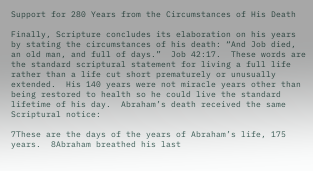Support for 280 Years from the Circumstances of His Death

Finally, Scripture concludes its elaboration on his years by stating the circumstances of his death: “And Job died, an old man, and full of days.”  Job 42:17.  These words are the standard scriptural statement for living a full life rather than a life cut short prematurely or unusually extended.  His 140 years were not miracle years other than being restored to health so he could live the standard lifetime of his day.  Abraham’s death received the same Scriptural notice:

7These are the days of the years of Abraham’s life, 175 years.  8Abraham breathed his last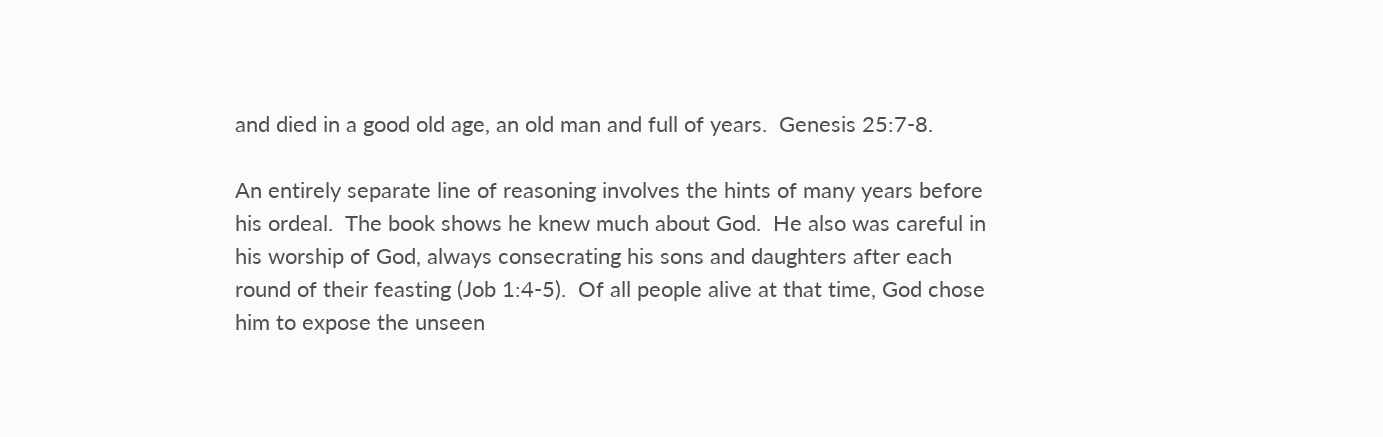and died in a good old age, an old man and full of years.  Genesis 25:7-8.

An entirely separate line of reasoning involves the hints of many years before his ordeal.  The book shows he knew much about God.  He also was careful in his worship of God, always consecrating his sons and daughters after each round of their feasting (Job 1:4-5).  Of all people alive at that time, God chose him to expose the unseen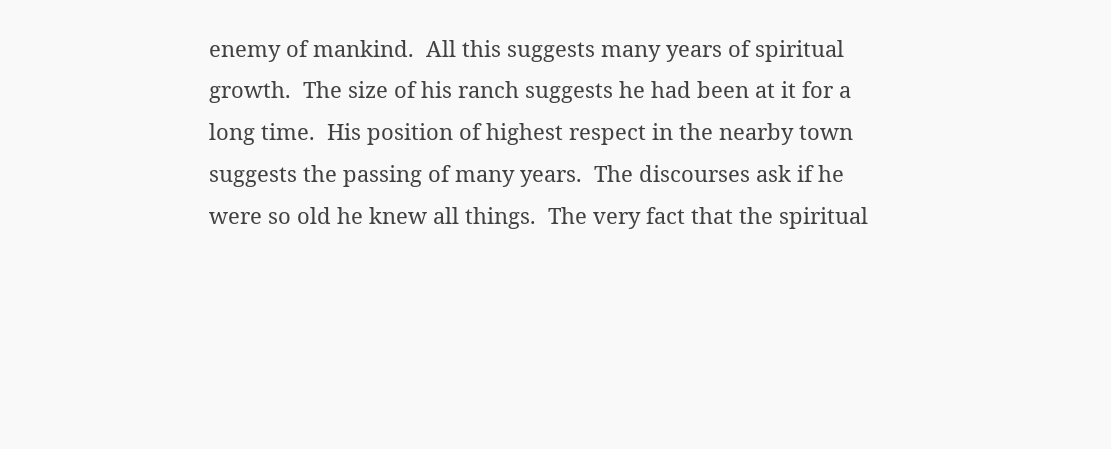enemy of mankind.  All this suggests many years of spiritual growth.  The size of his ranch suggests he had been at it for a long time.  His position of highest respect in the nearby town suggests the passing of many years.  The discourses ask if he were so old he knew all things.  The very fact that the spiritual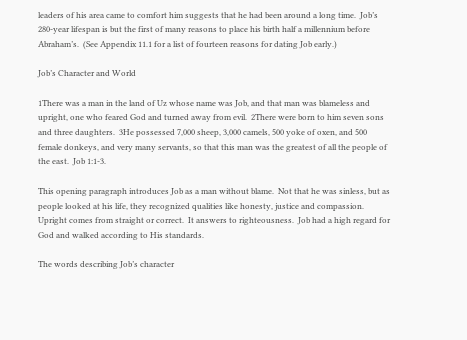leaders of his area came to comfort him suggests that he had been around a long time.  Job’s 280-year lifespan is but the first of many reasons to place his birth half a millennium before Abraham’s.  (See Appendix 11.1 for a list of fourteen reasons for dating Job early.)

Job’s Character and World

1There was a man in the land of Uz whose name was Job, and that man was blameless and upright, one who feared God and turned away from evil.  2There were born to him seven sons and three daughters.  3He possessed 7,000 sheep, 3,000 camels, 500 yoke of oxen, and 500 female donkeys, and very many servants, so that this man was the greatest of all the people of the east.  Job 1:1-3.

This opening paragraph introduces Job as a man without blame.  Not that he was sinless, but as people looked at his life, they recognized qualities like honesty, justice and compassion.  Upright comes from straight or correct.  It answers to righteousness.  Job had a high regard for God and walked according to His standards.

The words describing Job’s character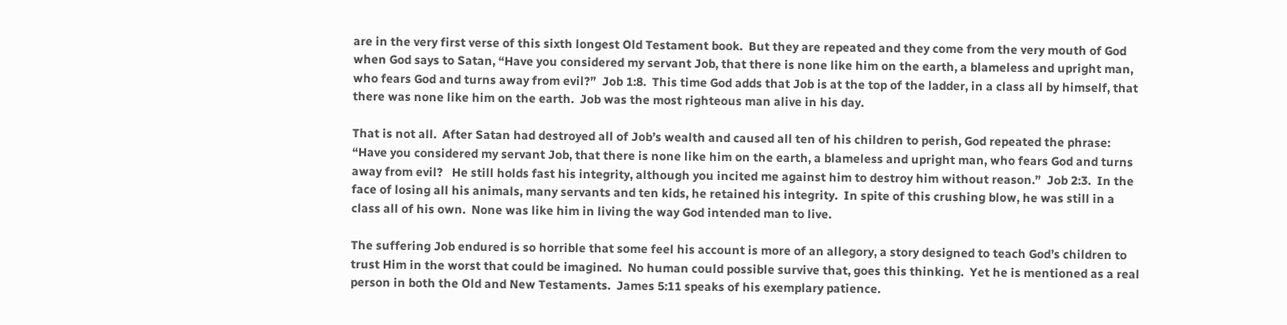are in the very first verse of this sixth longest Old Testament book.  But they are repeated and they come from the very mouth of God when God says to Satan, “Have you considered my servant Job, that there is none like him on the earth, a blameless and upright man, who fears God and turns away from evil?”  Job 1:8.  This time God adds that Job is at the top of the ladder, in a class all by himself, that there was none like him on the earth.  Job was the most righteous man alive in his day.

That is not all.  After Satan had destroyed all of Job’s wealth and caused all ten of his children to perish, God repeated the phrase: “Have you considered my servant Job, that there is none like him on the earth, a blameless and upright man, who fears God and turns away from evil?   He still holds fast his integrity, although you incited me against him to destroy him without reason.”  Job 2:3.  In the face of losing all his animals, many servants and ten kids, he retained his integrity.  In spite of this crushing blow, he was still in a class all of his own.  None was like him in living the way God intended man to live.

The suffering Job endured is so horrible that some feel his account is more of an allegory, a story designed to teach God’s children to trust Him in the worst that could be imagined.  No human could possible survive that, goes this thinking.  Yet he is mentioned as a real person in both the Old and New Testaments.  James 5:11 speaks of his exemplary patience.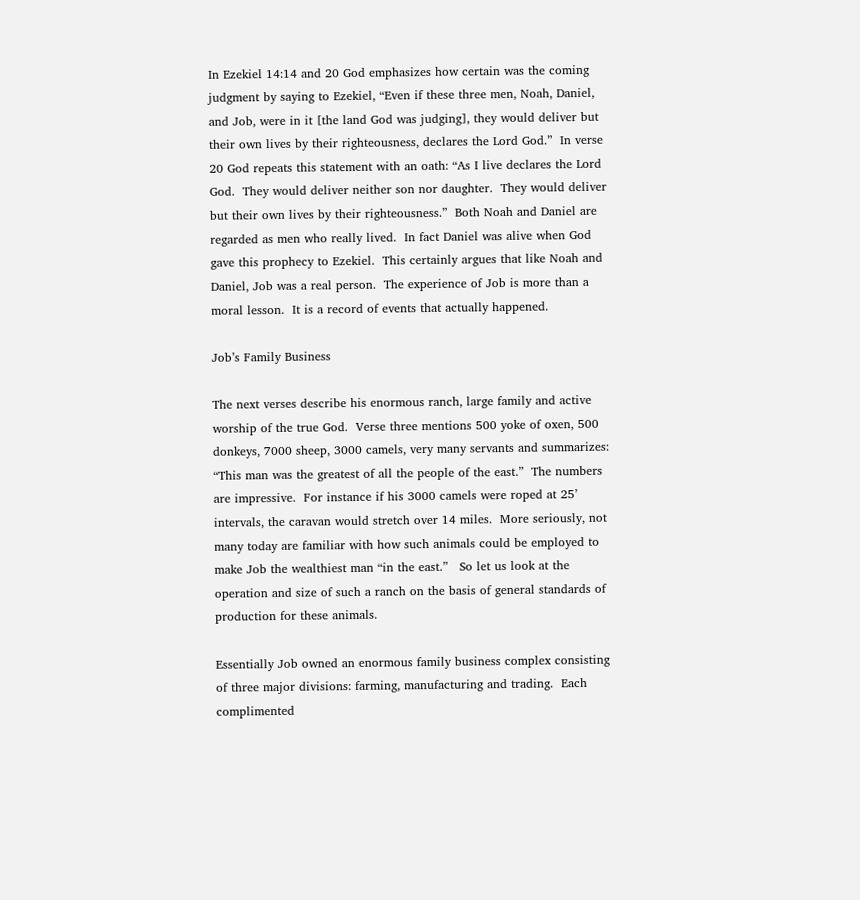In Ezekiel 14:14 and 20 God emphasizes how certain was the coming judgment by saying to Ezekiel, “Even if these three men, Noah, Daniel, and Job, were in it [the land God was judging], they would deliver but their own lives by their righteousness, declares the Lord God.”  In verse 20 God repeats this statement with an oath: “As I live declares the Lord God.  They would deliver neither son nor daughter.  They would deliver but their own lives by their righteousness.”  Both Noah and Daniel are regarded as men who really lived.  In fact Daniel was alive when God gave this prophecy to Ezekiel.  This certainly argues that like Noah and Daniel, Job was a real person.  The experience of Job is more than a moral lesson.  It is a record of events that actually happened.

Job’s Family Business

The next verses describe his enormous ranch, large family and active worship of the true God.  Verse three mentions 500 yoke of oxen, 500 donkeys, 7000 sheep, 3000 camels, very many servants and summarizes: “This man was the greatest of all the people of the east.”  The numbers are impressive.  For instance if his 3000 camels were roped at 25’ intervals, the caravan would stretch over 14 miles.  More seriously, not many today are familiar with how such animals could be employed to make Job the wealthiest man “in the east.”   So let us look at the operation and size of such a ranch on the basis of general standards of production for these animals.

Essentially Job owned an enormous family business complex consisting of three major divisions: farming, manufacturing and trading.  Each complimented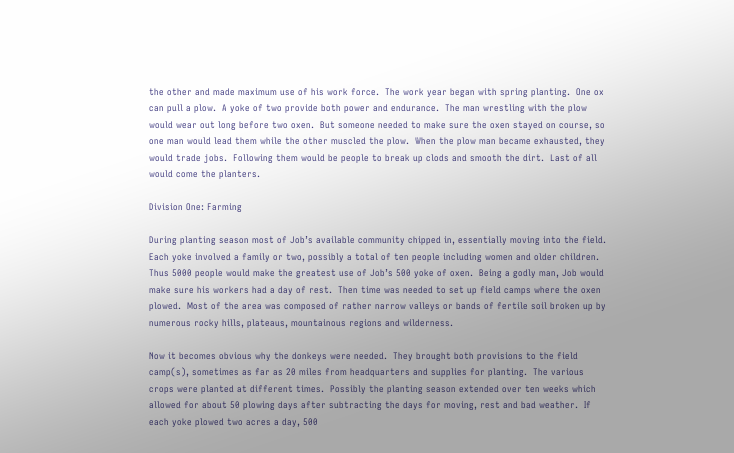the other and made maximum use of his work force.  The work year began with spring planting.  One ox can pull a plow.  A yoke of two provide both power and endurance.  The man wrestling with the plow would wear out long before two oxen.  But someone needed to make sure the oxen stayed on course, so one man would lead them while the other muscled the plow.  When the plow man became exhausted, they would trade jobs.  Following them would be people to break up clods and smooth the dirt.  Last of all would come the planters.

Division One: Farming

During planting season most of Job’s available community chipped in, essentially moving into the field.  Each yoke involved a family or two, possibly a total of ten people including women and older children.  Thus 5000 people would make the greatest use of Job’s 500 yoke of oxen.  Being a godly man, Job would make sure his workers had a day of rest.  Then time was needed to set up field camps where the oxen plowed.  Most of the area was composed of rather narrow valleys or bands of fertile soil broken up by numerous rocky hills, plateaus, mountainous regions and wilderness.

Now it becomes obvious why the donkeys were needed.  They brought both provisions to the field camp(s), sometimes as far as 20 miles from headquarters and supplies for planting.  The various crops were planted at different times.  Possibly the planting season extended over ten weeks which allowed for about 50 plowing days after subtracting the days for moving, rest and bad weather.  If each yoke plowed two acres a day, 500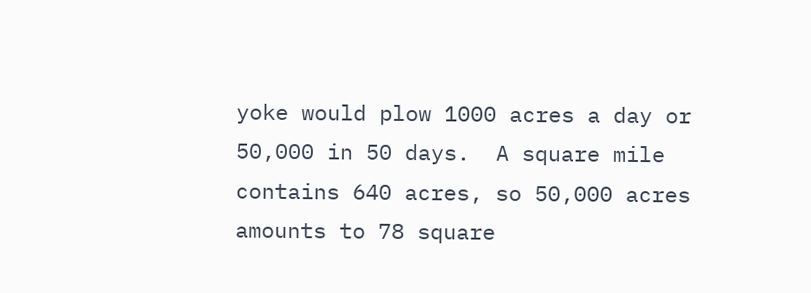yoke would plow 1000 acres a day or 50,000 in 50 days.  A square mile contains 640 acres, so 50,000 acres amounts to 78 square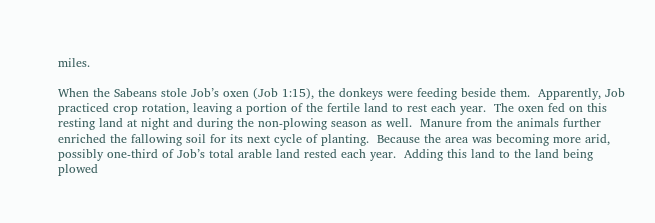miles.

When the Sabeans stole Job’s oxen (Job 1:15), the donkeys were feeding beside them.  Apparently, Job practiced crop rotation, leaving a portion of the fertile land to rest each year.  The oxen fed on this resting land at night and during the non-plowing season as well.  Manure from the animals further enriched the fallowing soil for its next cycle of planting.  Because the area was becoming more arid, possibly one-third of Job’s total arable land rested each year.  Adding this land to the land being plowed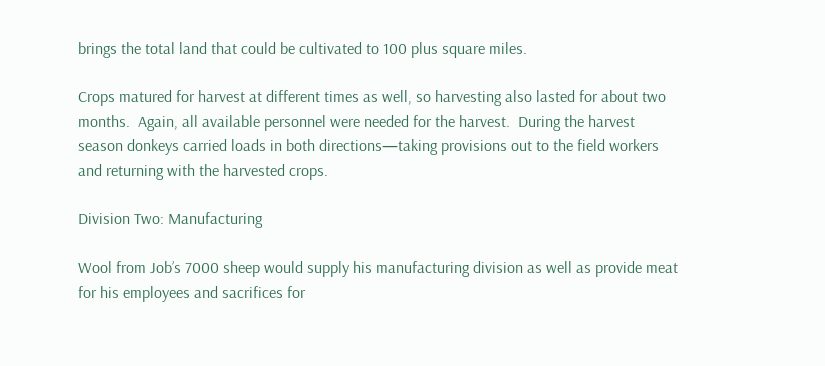brings the total land that could be cultivated to 100 plus square miles.

Crops matured for harvest at different times as well, so harvesting also lasted for about two months.  Again, all available personnel were needed for the harvest.  During the harvest season donkeys carried loads in both directions—taking provisions out to the field workers and returning with the harvested crops.

Division Two: Manufacturing

Wool from Job’s 7000 sheep would supply his manufacturing division as well as provide meat for his employees and sacrifices for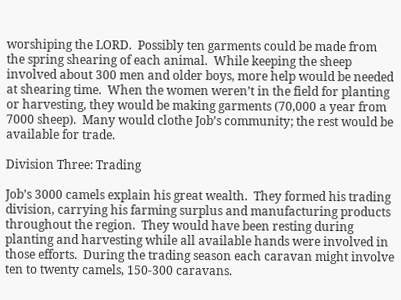worshiping the LORD.  Possibly ten garments could be made from the spring shearing of each animal.  While keeping the sheep involved about 300 men and older boys, more help would be needed at shearing time.  When the women weren’t in the field for planting or harvesting, they would be making garments (70,000 a year from 7000 sheep).  Many would clothe Job’s community; the rest would be available for trade.

Division Three: Trading

Job’s 3000 camels explain his great wealth.  They formed his trading division, carrying his farming surplus and manufacturing products throughout the region.  They would have been resting during planting and harvesting while all available hands were involved in those efforts.  During the trading season each caravan might involve ten to twenty camels, 150-300 caravans.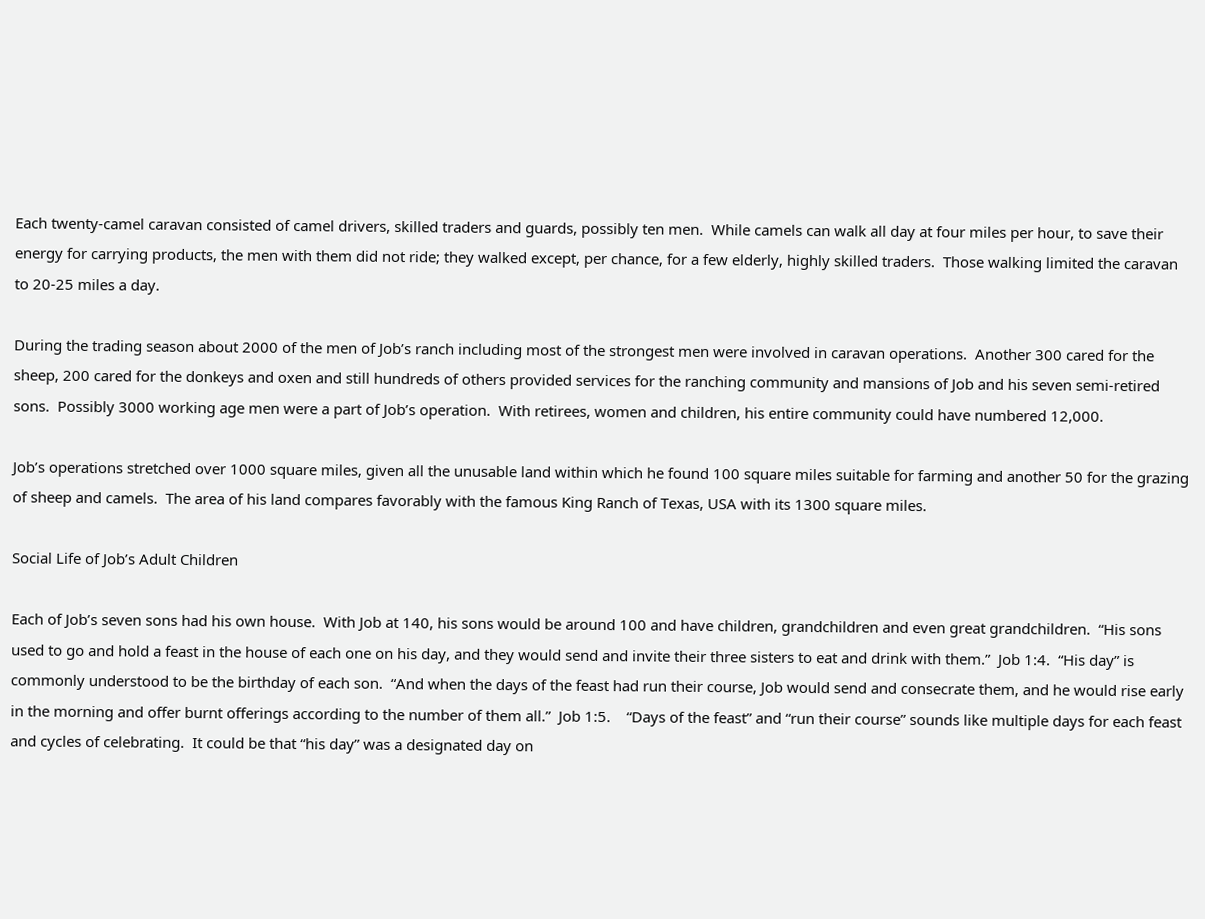Each twenty-camel caravan consisted of camel drivers, skilled traders and guards, possibly ten men.  While camels can walk all day at four miles per hour, to save their energy for carrying products, the men with them did not ride; they walked except, per chance, for a few elderly, highly skilled traders.  Those walking limited the caravan to 20-25 miles a day.

During the trading season about 2000 of the men of Job’s ranch including most of the strongest men were involved in caravan operations.  Another 300 cared for the sheep, 200 cared for the donkeys and oxen and still hundreds of others provided services for the ranching community and mansions of Job and his seven semi-retired sons.  Possibly 3000 working age men were a part of Job’s operation.  With retirees, women and children, his entire community could have numbered 12,000.

Job’s operations stretched over 1000 square miles, given all the unusable land within which he found 100 square miles suitable for farming and another 50 for the grazing of sheep and camels.  The area of his land compares favorably with the famous King Ranch of Texas, USA with its 1300 square miles.

Social Life of Job’s Adult Children

Each of Job’s seven sons had his own house.  With Job at 140, his sons would be around 100 and have children, grandchildren and even great grandchildren.  “His sons used to go and hold a feast in the house of each one on his day, and they would send and invite their three sisters to eat and drink with them.”  Job 1:4.  “His day” is commonly understood to be the birthday of each son.  “And when the days of the feast had run their course, Job would send and consecrate them, and he would rise early in the morning and offer burnt offerings according to the number of them all.”  Job 1:5.    “Days of the feast” and “run their course” sounds like multiple days for each feast and cycles of celebrating.  It could be that “his day” was a designated day on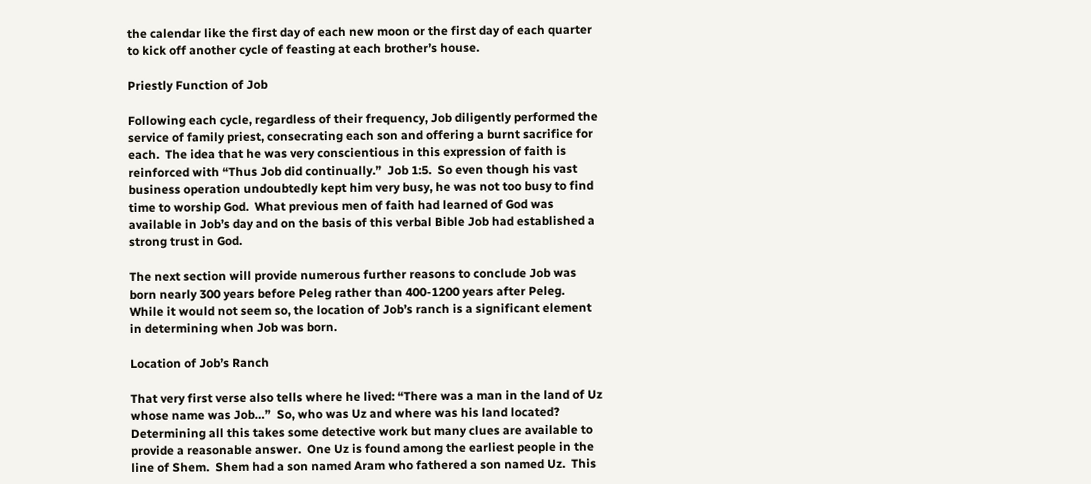the calendar like the first day of each new moon or the first day of each quarter to kick off another cycle of feasting at each brother’s house.

Priestly Function of Job

Following each cycle, regardless of their frequency, Job diligently performed the service of family priest, consecrating each son and offering a burnt sacrifice for each.  The idea that he was very conscientious in this expression of faith is reinforced with “Thus Job did continually.”  Job 1:5.  So even though his vast business operation undoubtedly kept him very busy, he was not too busy to find time to worship God.  What previous men of faith had learned of God was available in Job’s day and on the basis of this verbal Bible Job had established a strong trust in God.

The next section will provide numerous further reasons to conclude Job was born nearly 300 years before Peleg rather than 400-1200 years after Peleg.  While it would not seem so, the location of Job’s ranch is a significant element in determining when Job was born.

Location of Job’s Ranch

That very first verse also tells where he lived: “There was a man in the land of Uz whose name was Job…”  So, who was Uz and where was his land located?  Determining all this takes some detective work but many clues are available to provide a reasonable answer.  One Uz is found among the earliest people in the line of Shem.  Shem had a son named Aram who fathered a son named Uz.  This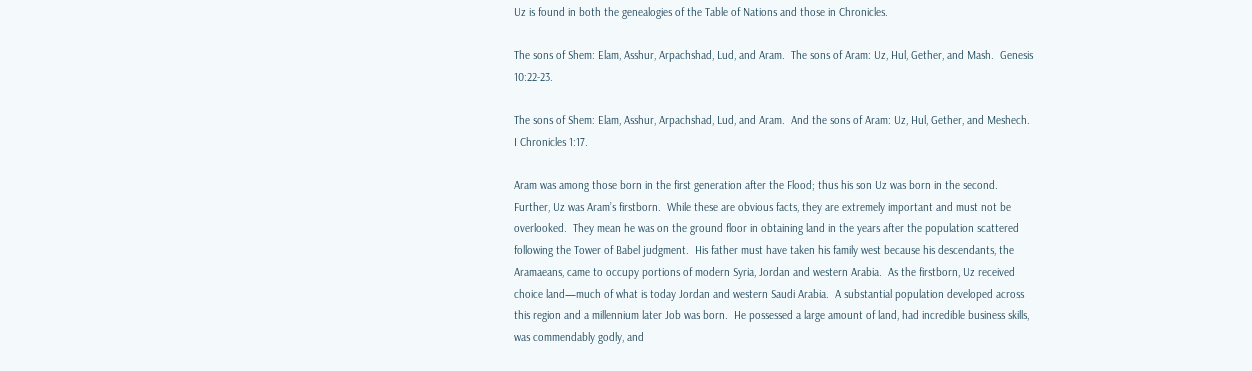Uz is found in both the genealogies of the Table of Nations and those in Chronicles.

The sons of Shem: Elam, Asshur, Arpachshad, Lud, and Aram.  The sons of Aram: Uz, Hul, Gether, and Mash.  Genesis 10:22-23.

The sons of Shem: Elam, Asshur, Arpachshad, Lud, and Aram.  And the sons of Aram: Uz, Hul, Gether, and Meshech.  I Chronicles 1:17.

Aram was among those born in the first generation after the Flood; thus his son Uz was born in the second.  Further, Uz was Aram’s firstborn.  While these are obvious facts, they are extremely important and must not be overlooked.  They mean he was on the ground floor in obtaining land in the years after the population scattered following the Tower of Babel judgment.  His father must have taken his family west because his descendants, the Aramaeans, came to occupy portions of modern Syria, Jordan and western Arabia.  As the firstborn, Uz received choice land—much of what is today Jordan and western Saudi Arabia.  A substantial population developed across this region and a millennium later Job was born.  He possessed a large amount of land, had incredible business skills, was commendably godly, and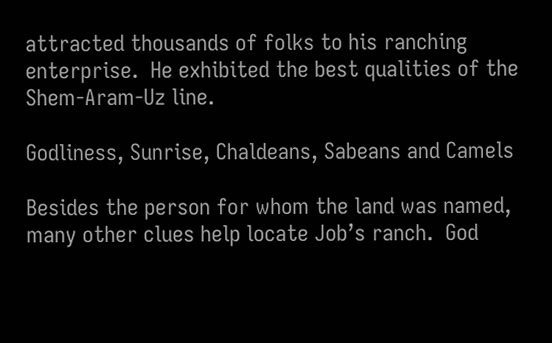attracted thousands of folks to his ranching enterprise.  He exhibited the best qualities of the Shem-Aram-Uz line.

Godliness, Sunrise, Chaldeans, Sabeans and Camels

Besides the person for whom the land was named, many other clues help locate Job’s ranch.  God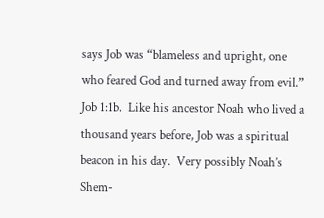says Job was “blameless and upright, one who feared God and turned away from evil.”  Job 1:1b.  Like his ancestor Noah who lived a thousand years before, Job was a spiritual beacon in his day.  Very possibly Noah’s Shem-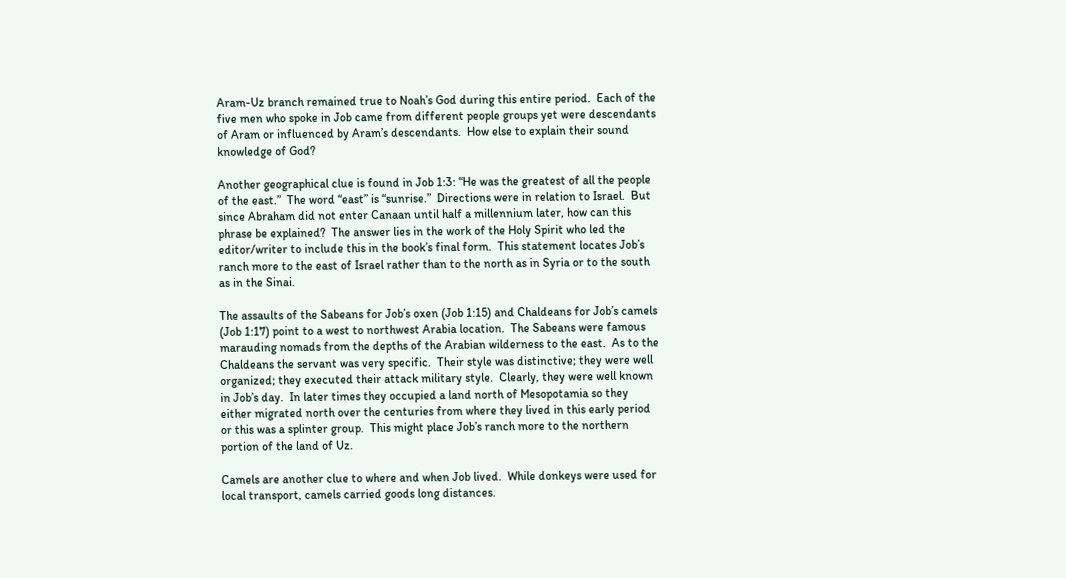Aram-Uz branch remained true to Noah’s God during this entire period.  Each of the five men who spoke in Job came from different people groups yet were descendants of Aram or influenced by Aram’s descendants.  How else to explain their sound knowledge of God?

Another geographical clue is found in Job 1:3: “He was the greatest of all the people of the east.”  The word “east” is “sunrise.”  Directions were in relation to Israel.  But since Abraham did not enter Canaan until half a millennium later, how can this phrase be explained?  The answer lies in the work of the Holy Spirit who led the editor/writer to include this in the book’s final form.  This statement locates Job’s ranch more to the east of Israel rather than to the north as in Syria or to the south as in the Sinai.

The assaults of the Sabeans for Job’s oxen (Job 1:15) and Chaldeans for Job’s camels (Job 1:17) point to a west to northwest Arabia location.  The Sabeans were famous marauding nomads from the depths of the Arabian wilderness to the east.  As to the Chaldeans the servant was very specific.  Their style was distinctive; they were well organized; they executed their attack military style.  Clearly, they were well known in Job’s day.  In later times they occupied a land north of Mesopotamia so they either migrated north over the centuries from where they lived in this early period or this was a splinter group.  This might place Job’s ranch more to the northern portion of the land of Uz.

Camels are another clue to where and when Job lived.  While donkeys were used for local transport, camels carried goods long distances.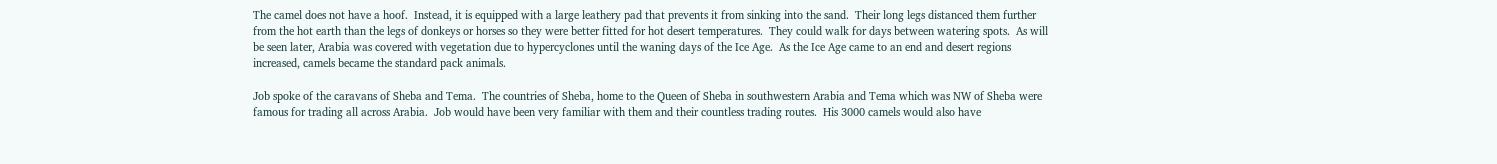The camel does not have a hoof.  Instead, it is equipped with a large leathery pad that prevents it from sinking into the sand.  Their long legs distanced them further from the hot earth than the legs of donkeys or horses so they were better fitted for hot desert temperatures.  They could walk for days between watering spots.  As will be seen later, Arabia was covered with vegetation due to hypercyclones until the waning days of the Ice Age.  As the Ice Age came to an end and desert regions increased, camels became the standard pack animals.

Job spoke of the caravans of Sheba and Tema.  The countries of Sheba, home to the Queen of Sheba in southwestern Arabia and Tema which was NW of Sheba were famous for trading all across Arabia.  Job would have been very familiar with them and their countless trading routes.  His 3000 camels would also have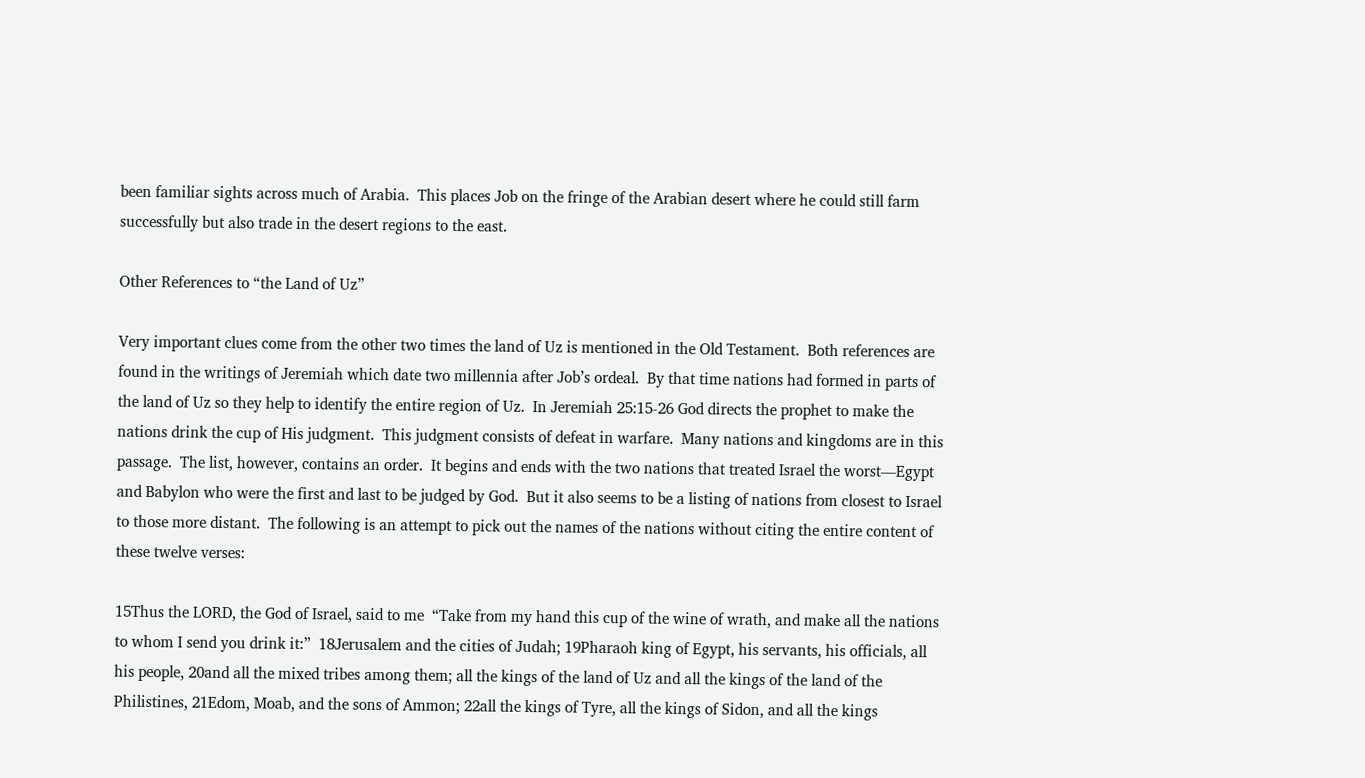been familiar sights across much of Arabia.  This places Job on the fringe of the Arabian desert where he could still farm successfully but also trade in the desert regions to the east.

Other References to “the Land of Uz”

Very important clues come from the other two times the land of Uz is mentioned in the Old Testament.  Both references are found in the writings of Jeremiah which date two millennia after Job’s ordeal.  By that time nations had formed in parts of the land of Uz so they help to identify the entire region of Uz.  In Jeremiah 25:15-26 God directs the prophet to make the nations drink the cup of His judgment.  This judgment consists of defeat in warfare.  Many nations and kingdoms are in this passage.  The list, however, contains an order.  It begins and ends with the two nations that treated Israel the worst—Egypt and Babylon who were the first and last to be judged by God.  But it also seems to be a listing of nations from closest to Israel to those more distant.  The following is an attempt to pick out the names of the nations without citing the entire content of these twelve verses:

15Thus the LORD, the God of Israel, said to me  “Take from my hand this cup of the wine of wrath, and make all the nations to whom I send you drink it:”  18Jerusalem and the cities of Judah; 19Pharaoh king of Egypt, his servants, his officials, all his people, 20and all the mixed tribes among them; all the kings of the land of Uz and all the kings of the land of the Philistines, 21Edom, Moab, and the sons of Ammon; 22all the kings of Tyre, all the kings of Sidon, and all the kings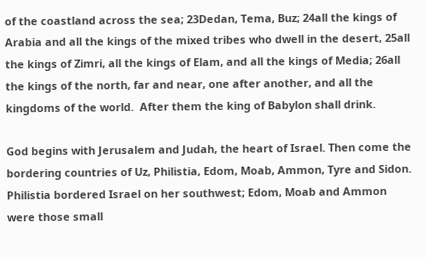of the coastland across the sea; 23Dedan, Tema, Buz; 24all the kings of Arabia and all the kings of the mixed tribes who dwell in the desert, 25all the kings of Zimri, all the kings of Elam, and all the kings of Media; 26all the kings of the north, far and near, one after another, and all the kingdoms of the world.  After them the king of Babylon shall drink.

God begins with Jerusalem and Judah, the heart of Israel. Then come the bordering countries of Uz, Philistia, Edom, Moab, Ammon, Tyre and Sidon.  Philistia bordered Israel on her southwest; Edom, Moab and Ammon were those small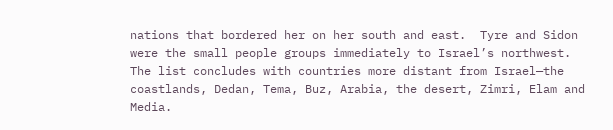nations that bordered her on her south and east.  Tyre and Sidon were the small people groups immediately to Israel’s northwest.  The list concludes with countries more distant from Israel—the coastlands, Dedan, Tema, Buz, Arabia, the desert, Zimri, Elam and Media.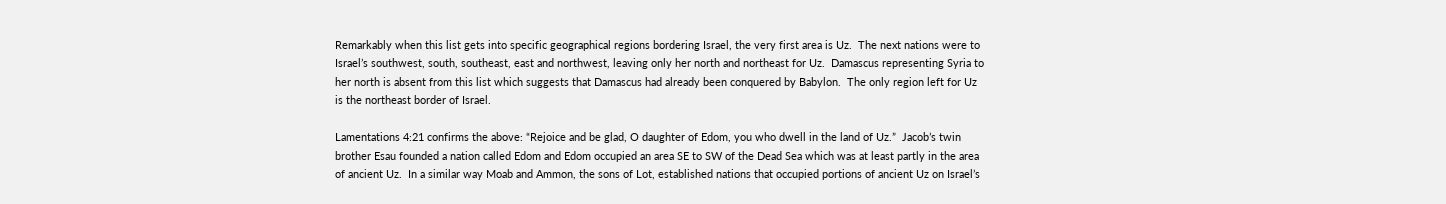Remarkably when this list gets into specific geographical regions bordering Israel, the very first area is Uz.  The next nations were to Israel’s southwest, south, southeast, east and northwest, leaving only her north and northeast for Uz.  Damascus representing Syria to her north is absent from this list which suggests that Damascus had already been conquered by Babylon.  The only region left for Uz is the northeast border of Israel.

Lamentations 4:21 confirms the above: “Rejoice and be glad, O daughter of Edom, you who dwell in the land of Uz.”  Jacob’s twin brother Esau founded a nation called Edom and Edom occupied an area SE to SW of the Dead Sea which was at least partly in the area of ancient Uz.  In a similar way Moab and Ammon, the sons of Lot, established nations that occupied portions of ancient Uz on Israel’s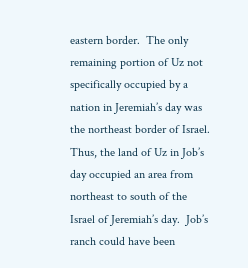eastern border.  The only remaining portion of Uz not specifically occupied by a nation in Jeremiah’s day was the northeast border of Israel.  Thus, the land of Uz in Job’s day occupied an area from northeast to south of the Israel of Jeremiah’s day.  Job’s ranch could have been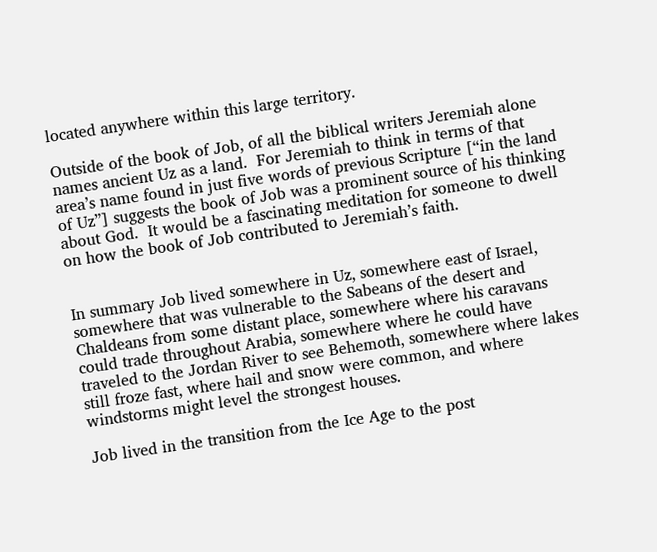located anywhere within this large territory.

Outside of the book of Job, of all the biblical writers Jeremiah alone names ancient Uz as a land.  For Jeremiah to think in terms of that area’s name found in just five words of previous Scripture [“in the land of Uz”] suggests the book of Job was a prominent source of his thinking about God.  It would be a fascinating meditation for someone to dwell on how the book of Job contributed to Jeremiah’s faith.


In summary Job lived somewhere in Uz, somewhere east of Israel, somewhere that was vulnerable to the Sabeans of the desert and Chaldeans from some distant place, somewhere where his caravans could trade throughout Arabia, somewhere where he could have traveled to the Jordan River to see Behemoth, somewhere where lakes still froze fast, where hail and snow were common, and where windstorms might level the strongest houses.

Job lived in the transition from the Ice Age to the post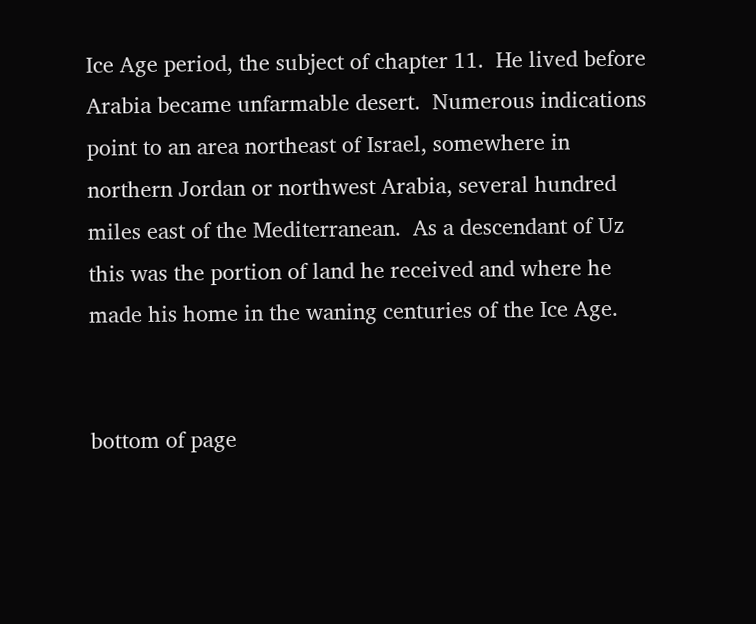Ice Age period, the subject of chapter 11.  He lived before Arabia became unfarmable desert.  Numerous indications point to an area northeast of Israel, somewhere in northern Jordan or northwest Arabia, several hundred miles east of the Mediterranean.  As a descendant of Uz this was the portion of land he received and where he made his home in the waning centuries of the Ice Age.


bottom of page